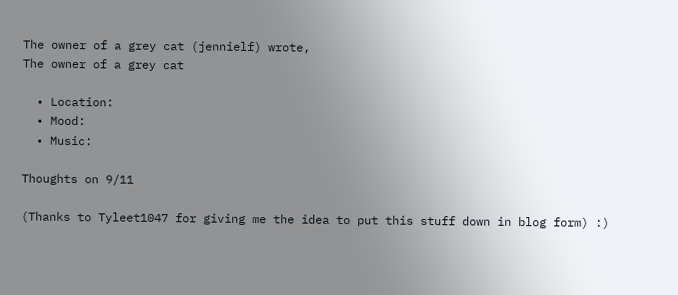The owner of a grey cat (jennielf) wrote,
The owner of a grey cat

  • Location:
  • Mood:
  • Music:

Thoughts on 9/11

(Thanks to Tyleet1047 for giving me the idea to put this stuff down in blog form) :)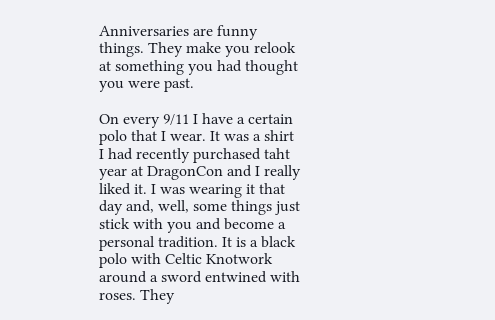Anniversaries are funny things. They make you relook at something you had thought you were past.

On every 9/11 I have a certain polo that I wear. It was a shirt I had recently purchased taht year at DragonCon and I really liked it. I was wearing it that day and, well, some things just stick with you and become a personal tradition. It is a black polo with Celtic Knotwork around a sword entwined with roses. They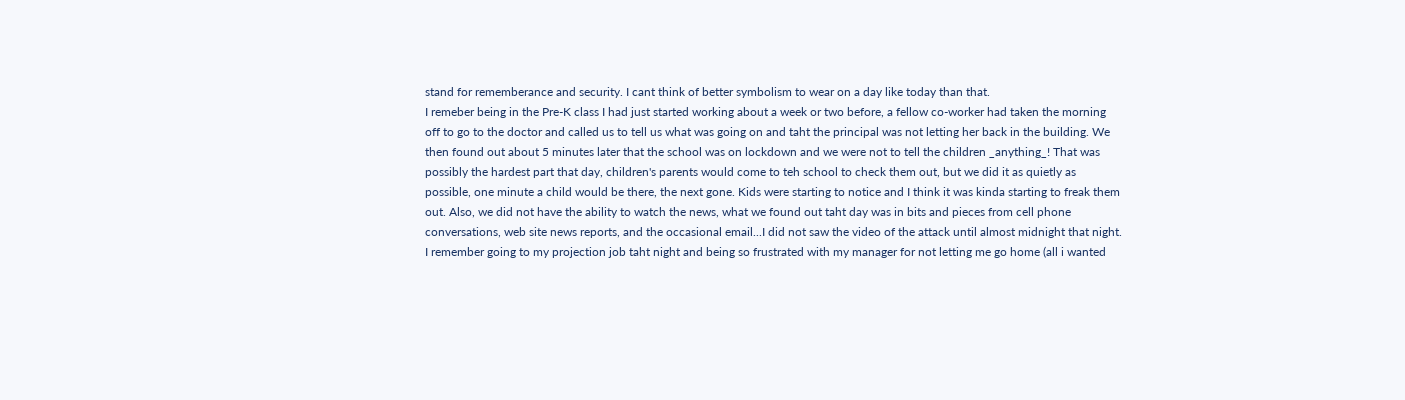stand for rememberance and security. I cant think of better symbolism to wear on a day like today than that.
I remeber being in the Pre-K class I had just started working about a week or two before, a fellow co-worker had taken the morning off to go to the doctor and called us to tell us what was going on and taht the principal was not letting her back in the building. We then found out about 5 minutes later that the school was on lockdown and we were not to tell the children _anything_! That was possibly the hardest part that day, children's parents would come to teh school to check them out, but we did it as quietly as possible, one minute a child would be there, the next gone. Kids were starting to notice and I think it was kinda starting to freak them out. Also, we did not have the ability to watch the news, what we found out taht day was in bits and pieces from cell phone conversations, web site news reports, and the occasional email...I did not saw the video of the attack until almost midnight that night.
I remember going to my projection job taht night and being so frustrated with my manager for not letting me go home (all i wanted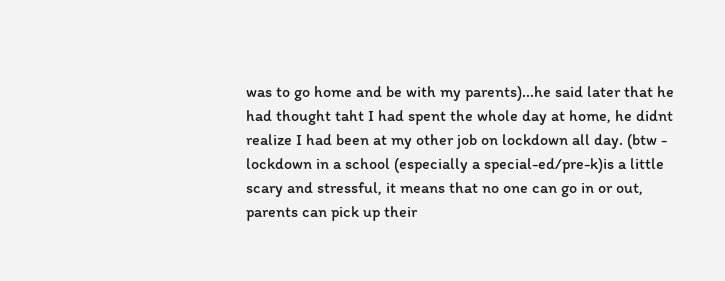was to go home and be with my parents)...he said later that he had thought taht I had spent the whole day at home, he didnt realize I had been at my other job on lockdown all day. (btw - lockdown in a school (especially a special-ed/pre-k)is a little scary and stressful, it means that no one can go in or out, parents can pick up their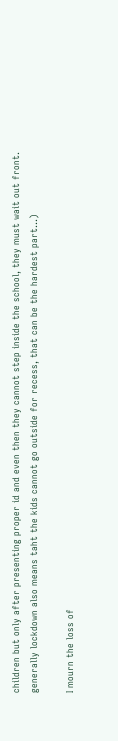children but only after presenting proper id and even then they cannot step inside the school, they must wait out front. generally lockdown also means taht the kids cannot go outside for recess, that can be the hardest part...)

I mourn the loss of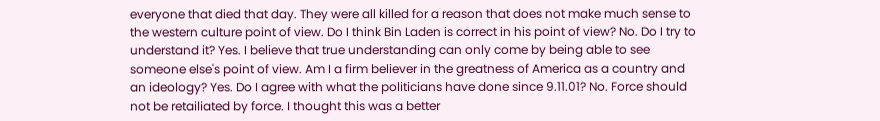everyone that died that day. They were all killed for a reason that does not make much sense to the western culture point of view. Do I think Bin Laden is correct in his point of view? No. Do I try to understand it? Yes. I believe that true understanding can only come by being able to see someone else's point of view. Am I a firm believer in the greatness of America as a country and an ideology? Yes. Do I agree with what the politicians have done since 9.11.01? No. Force should not be retailiated by force. I thought this was a better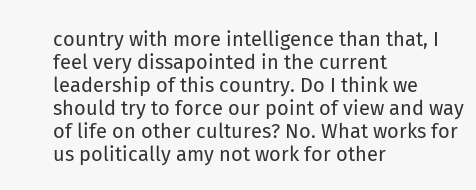country with more intelligence than that, I feel very dissapointed in the current leadership of this country. Do I think we should try to force our point of view and way of life on other cultures? No. What works for us politically amy not work for other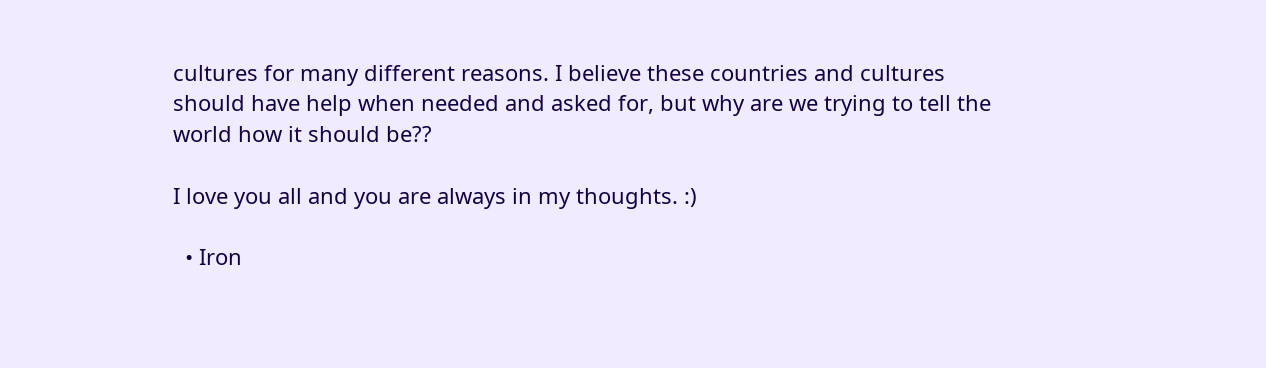cultures for many different reasons. I believe these countries and cultures should have help when needed and asked for, but why are we trying to tell the world how it should be??

I love you all and you are always in my thoughts. :)

  • Iron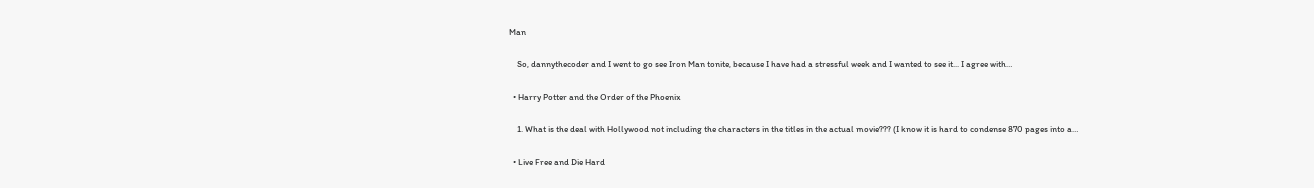Man

    So, dannythecoder and I went to go see Iron Man tonite, because I have had a stressful week and I wanted to see it... I agree with…

  • Harry Potter and the Order of the Phoenix

    1. What is the deal with Hollywood not including the characters in the titles in the actual movie??? (I know it is hard to condense 870 pages into a…

  • Live Free and Die Hard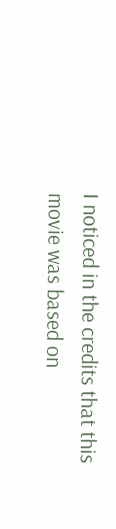I noticed in the credits that this movie was based on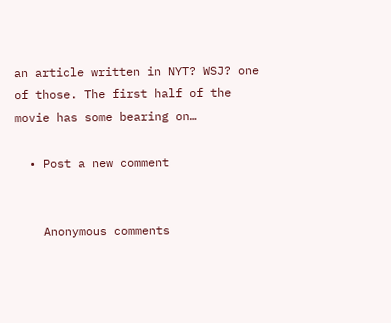an article written in NYT? WSJ? one of those. The first half of the movie has some bearing on…

  • Post a new comment


    Anonymous comments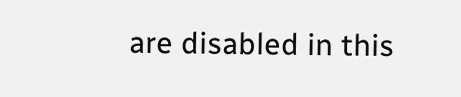are disabled in this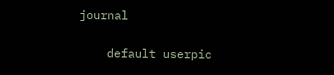journal

    default userpic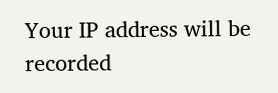Your IP address will be recorded